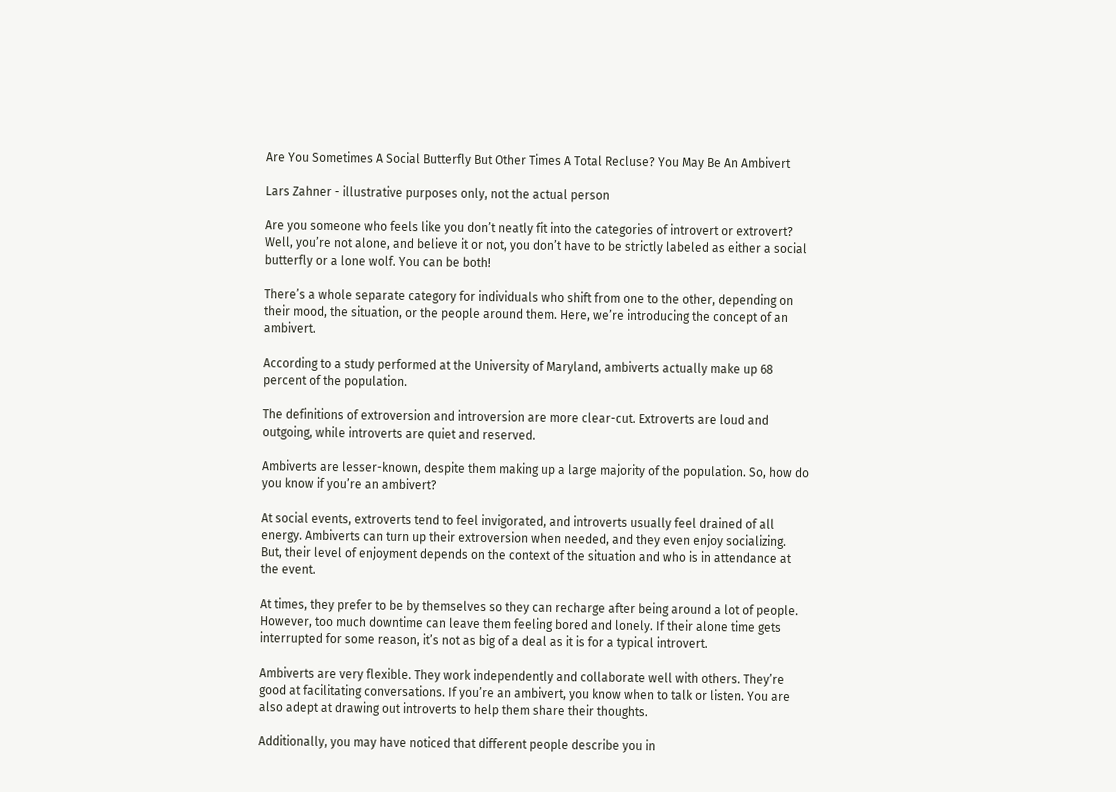Are You Sometimes A Social Butterfly But Other Times A Total Recluse? You May Be An Ambivert

Lars Zahner - illustrative purposes only, not the actual person

Are you someone who feels like you don’t neatly fit into the categories of introvert or extrovert? Well, you’re not alone, and believe it or not, you don’t have to be strictly labeled as either a social butterfly or a lone wolf. You can be both!

There’s a whole separate category for individuals who shift from one to the other, depending on their mood, the situation, or the people around them. Here, we’re introducing the concept of an ambivert.

According to a study performed at the University of Maryland, ambiverts actually make up 68 percent of the population.

The definitions of extroversion and introversion are more clear-cut. Extroverts are loud and outgoing, while introverts are quiet and reserved.

Ambiverts are lesser-known, despite them making up a large majority of the population. So, how do you know if you’re an ambivert?

At social events, extroverts tend to feel invigorated, and introverts usually feel drained of all energy. Ambiverts can turn up their extroversion when needed, and they even enjoy socializing. But, their level of enjoyment depends on the context of the situation and who is in attendance at the event.

At times, they prefer to be by themselves so they can recharge after being around a lot of people. However, too much downtime can leave them feeling bored and lonely. If their alone time gets interrupted for some reason, it’s not as big of a deal as it is for a typical introvert.

Ambiverts are very flexible. They work independently and collaborate well with others. They’re good at facilitating conversations. If you’re an ambivert, you know when to talk or listen. You are also adept at drawing out introverts to help them share their thoughts.

Additionally, you may have noticed that different people describe you in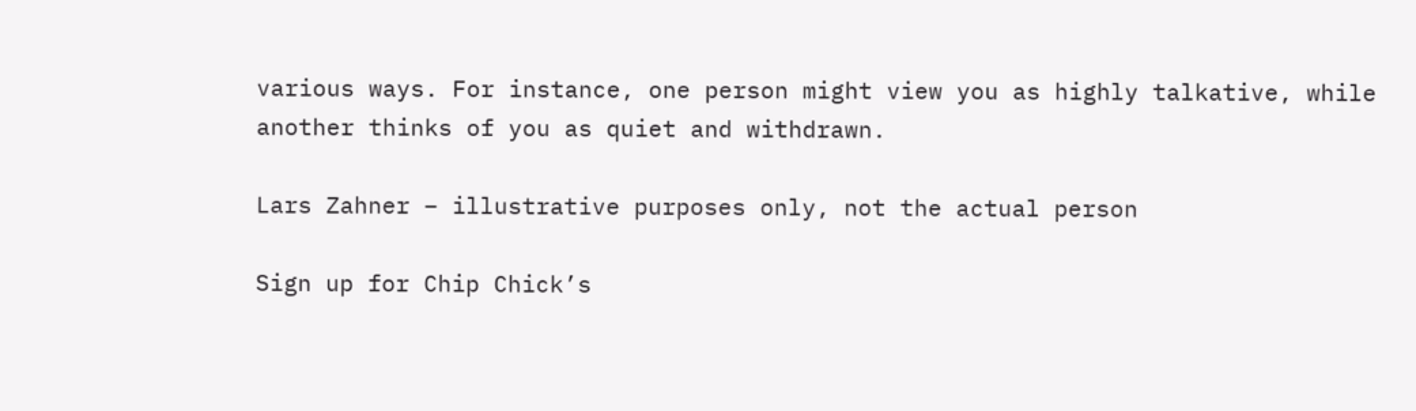various ways. For instance, one person might view you as highly talkative, while another thinks of you as quiet and withdrawn.

Lars Zahner – illustrative purposes only, not the actual person

Sign up for Chip Chick’s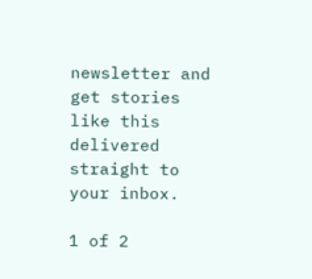newsletter and get stories like this delivered straight to your inbox.

1 of 2